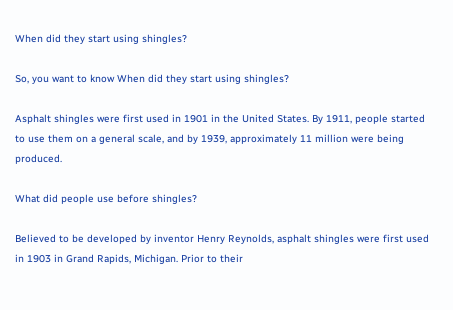When did they start using shingles?

So, you want to know When did they start using shingles?

Asphalt shingles were first used in 1901 in the United States. By 1911, people started to use them on a general scale, and by 1939, approximately 11 million were being produced.

What did people use before shingles?

Believed to be developed by inventor Henry Reynolds, asphalt shingles were first used in 1903 in Grand Rapids, Michigan. Prior to their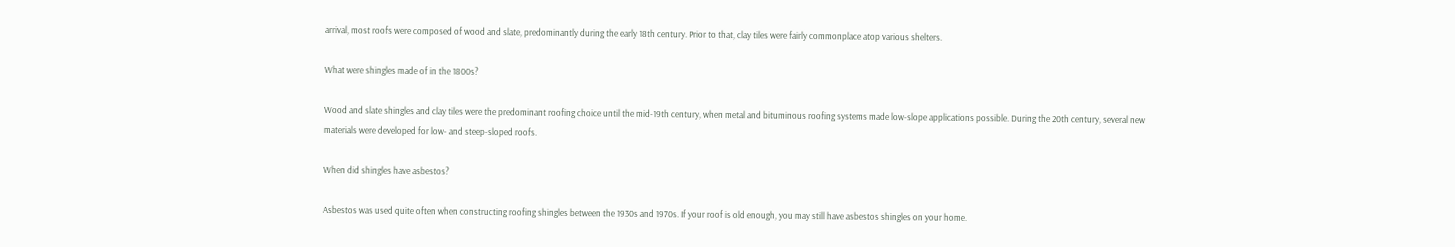arrival, most roofs were composed of wood and slate, predominantly during the early 18th century. Prior to that, clay tiles were fairly commonplace atop various shelters.

What were shingles made of in the 1800s?

Wood and slate shingles and clay tiles were the predominant roofing choice until the mid-19th century, when metal and bituminous roofing systems made low-slope applications possible. During the 20th century, several new materials were developed for low- and steep-sloped roofs.

When did shingles have asbestos?

Asbestos was used quite often when constructing roofing shingles between the 1930s and 1970s. If your roof is old enough, you may still have asbestos shingles on your home.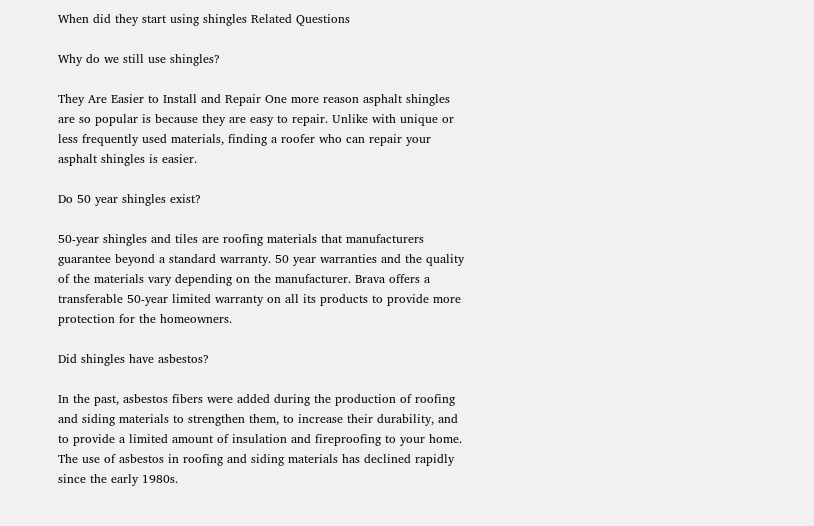When did they start using shingles Related Questions

Why do we still use shingles?

They Are Easier to Install and Repair One more reason asphalt shingles are so popular is because they are easy to repair. Unlike with unique or less frequently used materials, finding a roofer who can repair your asphalt shingles is easier.

Do 50 year shingles exist?

50-year shingles and tiles are roofing materials that manufacturers guarantee beyond a standard warranty. 50 year warranties and the quality of the materials vary depending on the manufacturer. Brava offers a transferable 50-year limited warranty on all its products to provide more protection for the homeowners.

Did shingles have asbestos?

In the past, asbestos fibers were added during the production of roofing and siding materials to strengthen them, to increase their durability, and to provide a limited amount of insulation and fireproofing to your home. The use of asbestos in roofing and siding materials has declined rapidly since the early 1980s.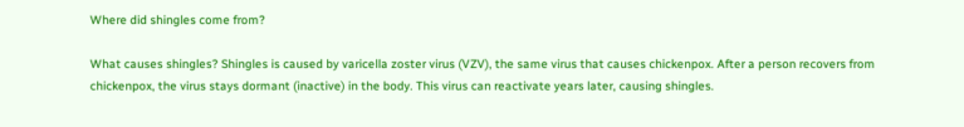Where did shingles come from?

What causes shingles? Shingles is caused by varicella zoster virus (VZV), the same virus that causes chickenpox. After a person recovers from chickenpox, the virus stays dormant (inactive) in the body. This virus can reactivate years later, causing shingles.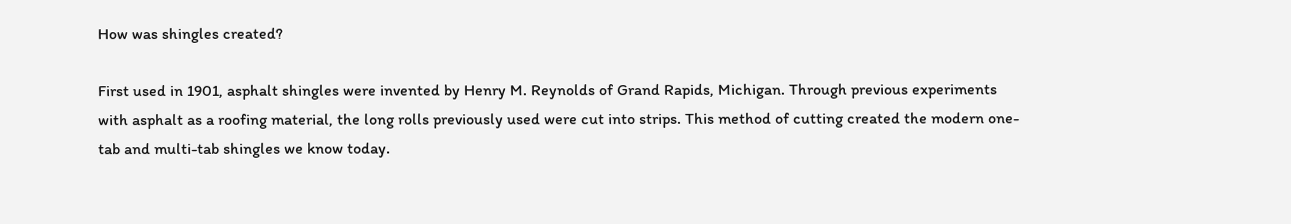How was shingles created?

First used in 1901, asphalt shingles were invented by Henry M. Reynolds of Grand Rapids, Michigan. Through previous experiments with asphalt as a roofing material, the long rolls previously used were cut into strips. This method of cutting created the modern one-tab and multi-tab shingles we know today.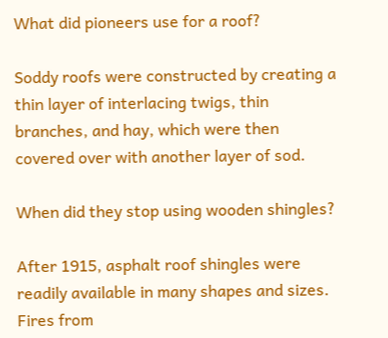What did pioneers use for a roof?

Soddy roofs were constructed by creating a thin layer of interlacing twigs, thin branches, and hay, which were then covered over with another layer of sod.

When did they stop using wooden shingles?

After 1915, asphalt roof shingles were readily available in many shapes and sizes. Fires from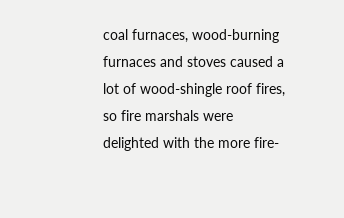coal furnaces, wood-burning furnaces and stoves caused a lot of wood-shingle roof fires, so fire marshals were delighted with the more fire-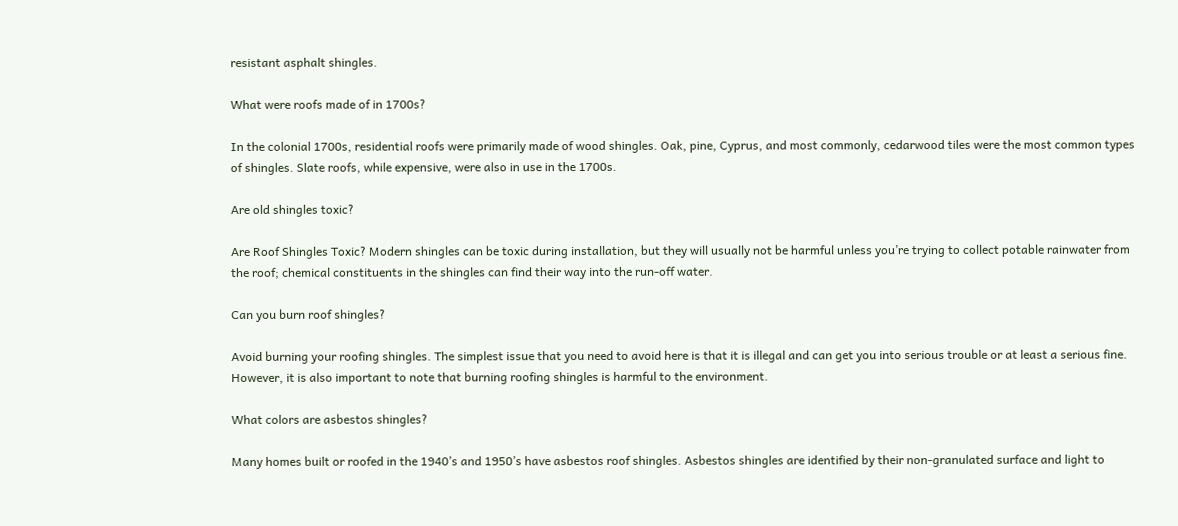resistant asphalt shingles.

What were roofs made of in 1700s?

In the colonial 1700s, residential roofs were primarily made of wood shingles. Oak, pine, Cyprus, and most commonly, cedarwood tiles were the most common types of shingles. Slate roofs, while expensive, were also in use in the 1700s.

Are old shingles toxic?

Are Roof Shingles Toxic? Modern shingles can be toxic during installation, but they will usually not be harmful unless you’re trying to collect potable rainwater from the roof; chemical constituents in the shingles can find their way into the run-off water.

Can you burn roof shingles?

Avoid burning your roofing shingles. The simplest issue that you need to avoid here is that it is illegal and can get you into serious trouble or at least a serious fine. However, it is also important to note that burning roofing shingles is harmful to the environment.

What colors are asbestos shingles?

Many homes built or roofed in the 1940’s and 1950’s have asbestos roof shingles. Asbestos shingles are identified by their non-granulated surface and light to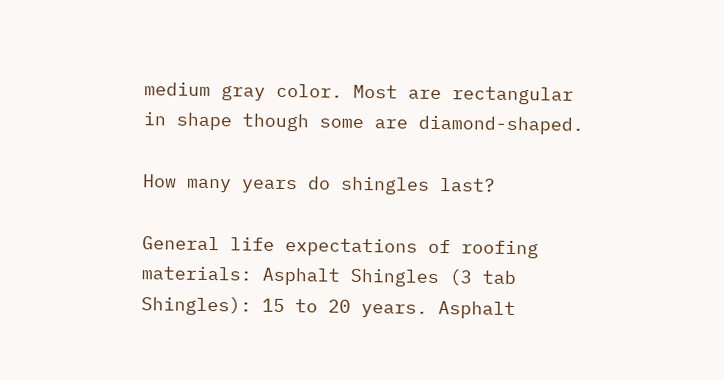medium gray color. Most are rectangular in shape though some are diamond-shaped.

How many years do shingles last?

General life expectations of roofing materials: Asphalt Shingles (3 tab Shingles): 15 to 20 years. Asphalt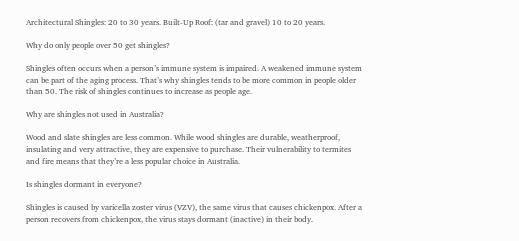Architectural Shingles: 20 to 30 years. Built-Up Roof: (tar and gravel) 10 to 20 years.

Why do only people over 50 get shingles?

Shingles often occurs when a person’s immune system is impaired. A weakened immune system can be part of the aging process. That’s why shingles tends to be more common in people older than 50. The risk of shingles continues to increase as people age.

Why are shingles not used in Australia?

Wood and slate shingles are less common. While wood shingles are durable, weatherproof, insulating and very attractive, they are expensive to purchase. Their vulnerability to termites and fire means that they’re a less popular choice in Australia.

Is shingles dormant in everyone?

Shingles is caused by varicella zoster virus (VZV), the same virus that causes chickenpox. After a person recovers from chickenpox, the virus stays dormant (inactive) in their body.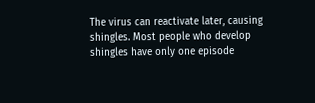The virus can reactivate later, causing shingles. Most people who develop shingles have only one episode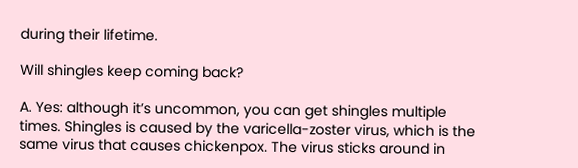during their lifetime.

Will shingles keep coming back?

A. Yes: although it’s uncommon, you can get shingles multiple times. Shingles is caused by the varicella-zoster virus, which is the same virus that causes chickenpox. The virus sticks around in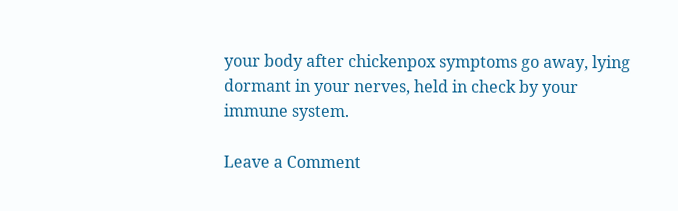your body after chickenpox symptoms go away, lying dormant in your nerves, held in check by your immune system.

Leave a Comment